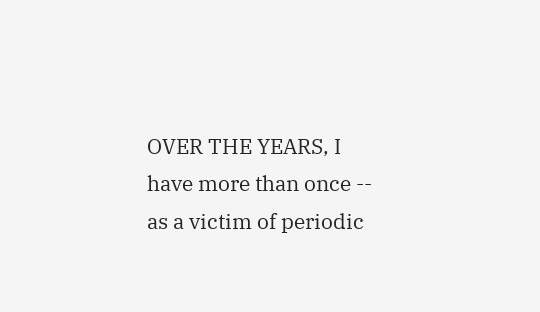OVER THE YEARS, I have more than once -- as a victim of periodic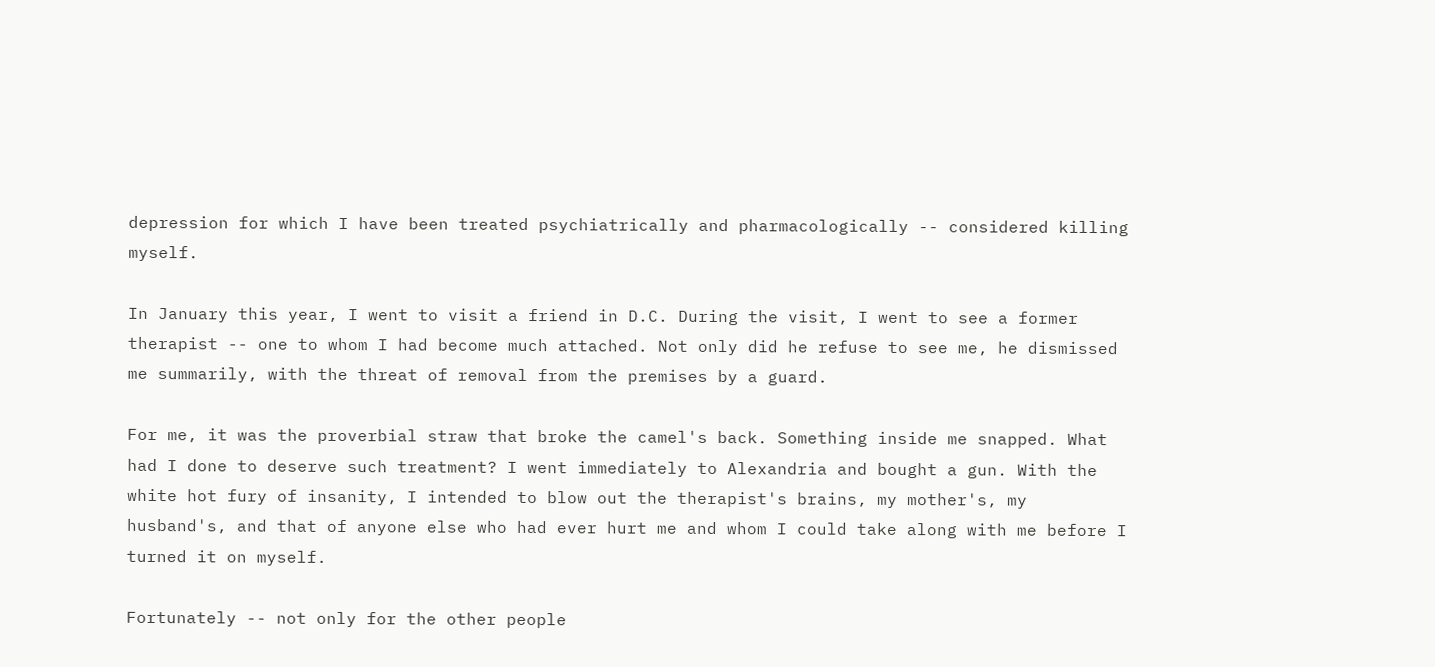depression for which I have been treated psychiatrically and pharmacologically -- considered killing myself.

In January this year, I went to visit a friend in D.C. During the visit, I went to see a former therapist -- one to whom I had become much attached. Not only did he refuse to see me, he dismissed me summarily, with the threat of removal from the premises by a guard.

For me, it was the proverbial straw that broke the camel's back. Something inside me snapped. What had I done to deserve such treatment? I went immediately to Alexandria and bought a gun. With the white hot fury of insanity, I intended to blow out the therapist's brains, my mother's, my husband's, and that of anyone else who had ever hurt me and whom I could take along with me before I turned it on myself.

Fortunately -- not only for the other people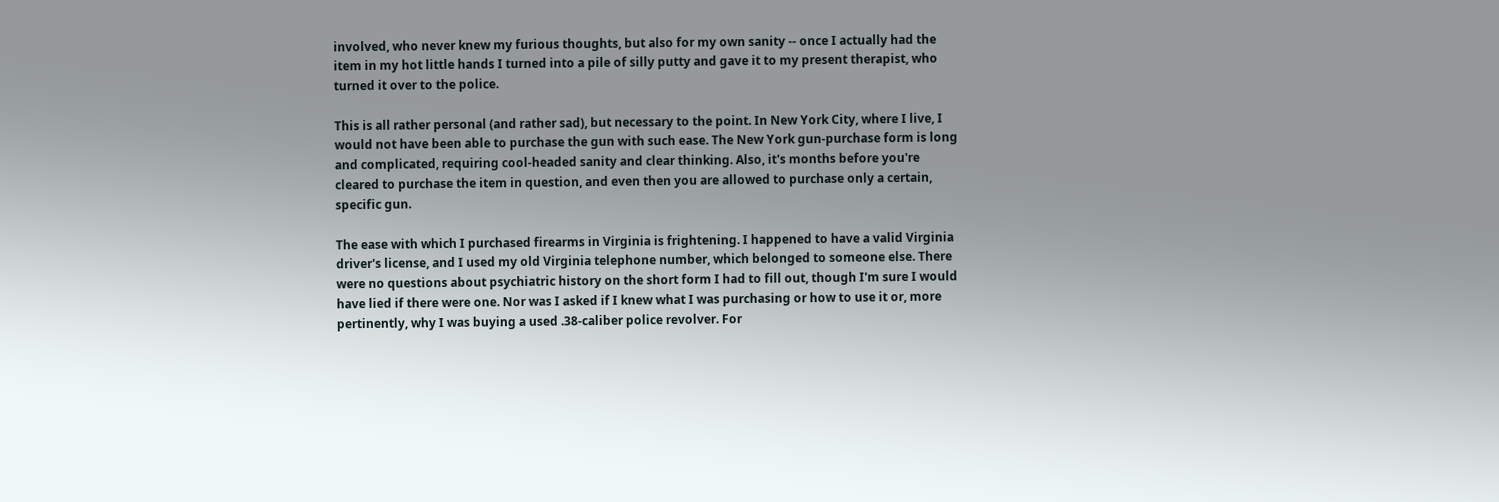involved, who never knew my furious thoughts, but also for my own sanity -- once I actually had the item in my hot little hands I turned into a pile of silly putty and gave it to my present therapist, who turned it over to the police.

This is all rather personal (and rather sad), but necessary to the point. In New York City, where I live, I would not have been able to purchase the gun with such ease. The New York gun-purchase form is long and complicated, requiring cool-headed sanity and clear thinking. Also, it's months before you're cleared to purchase the item in question, and even then you are allowed to purchase only a certain, specific gun.

The ease with which I purchased firearms in Virginia is frightening. I happened to have a valid Virginia driver's license, and I used my old Virginia telephone number, which belonged to someone else. There were no questions about psychiatric history on the short form I had to fill out, though I'm sure I would have lied if there were one. Nor was I asked if I knew what I was purchasing or how to use it or, more pertinently, why I was buying a used .38-caliber police revolver. For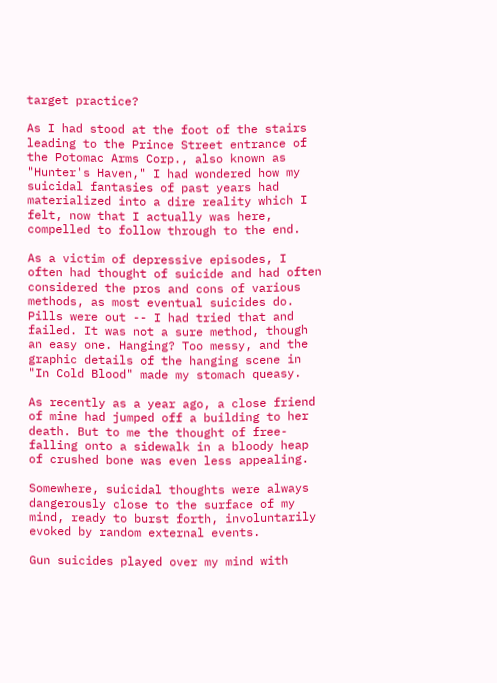target practice?

As I had stood at the foot of the stairs leading to the Prince Street entrance of the Potomac Arms Corp., also known as "Hunter's Haven," I had wondered how my suicidal fantasies of past years had materialized into a dire reality which I felt, now that I actually was here, compelled to follow through to the end.

As a victim of depressive episodes, I often had thought of suicide and had often considered the pros and cons of various methods, as most eventual suicides do. Pills were out -- I had tried that and failed. It was not a sure method, though an easy one. Hanging? Too messy, and the graphic details of the hanging scene in "In Cold Blood" made my stomach queasy.

As recently as a year ago, a close friend of mine had jumped off a building to her death. But to me the thought of free-falling onto a sidewalk in a bloody heap of crushed bone was even less appealing.

Somewhere, suicidal thoughts were always dangerously close to the surface of my mind, ready to burst forth, involuntarily evoked by random external events.

Gun suicides played over my mind with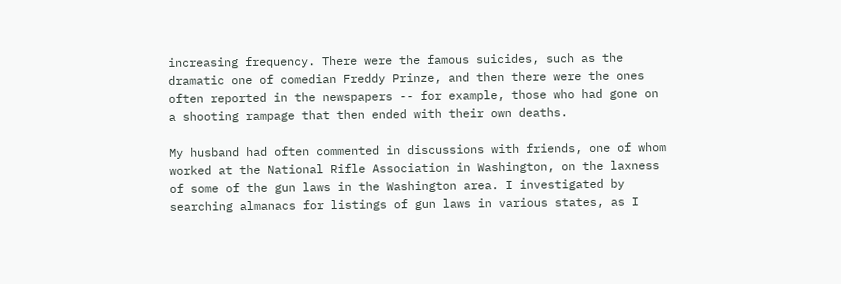increasing frequency. There were the famous suicides, such as the dramatic one of comedian Freddy Prinze, and then there were the ones often reported in the newspapers -- for example, those who had gone on a shooting rampage that then ended with their own deaths.

My husband had often commented in discussions with friends, one of whom worked at the National Rifle Association in Washington, on the laxness of some of the gun laws in the Washington area. I investigated by searching almanacs for listings of gun laws in various states, as I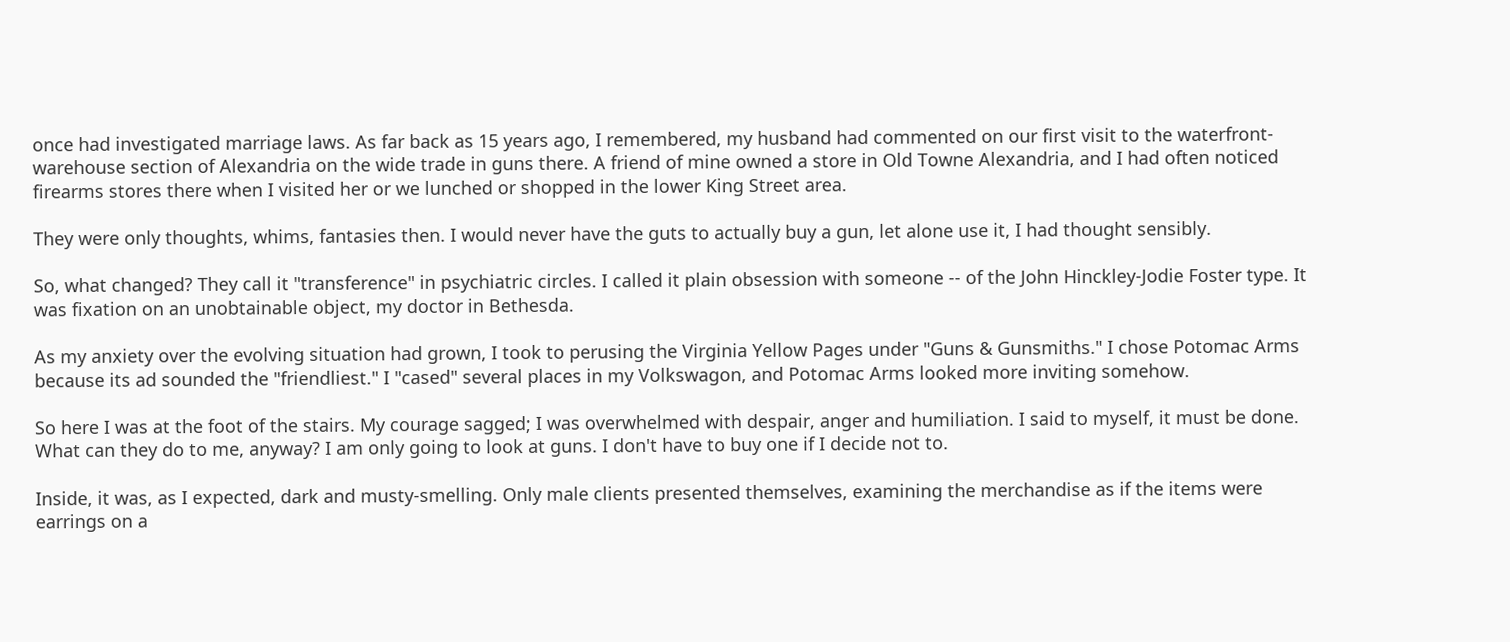once had investigated marriage laws. As far back as 15 years ago, I remembered, my husband had commented on our first visit to the waterfront-warehouse section of Alexandria on the wide trade in guns there. A friend of mine owned a store in Old Towne Alexandria, and I had often noticed firearms stores there when I visited her or we lunched or shopped in the lower King Street area.

They were only thoughts, whims, fantasies then. I would never have the guts to actually buy a gun, let alone use it, I had thought sensibly.

So, what changed? They call it "transference" in psychiatric circles. I called it plain obsession with someone -- of the John Hinckley-Jodie Foster type. It was fixation on an unobtainable object, my doctor in Bethesda.

As my anxiety over the evolving situation had grown, I took to perusing the Virginia Yellow Pages under "Guns & Gunsmiths." I chose Potomac Arms because its ad sounded the "friendliest." I "cased" several places in my Volkswagon, and Potomac Arms looked more inviting somehow.

So here I was at the foot of the stairs. My courage sagged; I was overwhelmed with despair, anger and humiliation. I said to myself, it must be done. What can they do to me, anyway? I am only going to look at guns. I don't have to buy one if I decide not to.

Inside, it was, as I expected, dark and musty-smelling. Only male clients presented themselves, examining the merchandise as if the items were earrings on a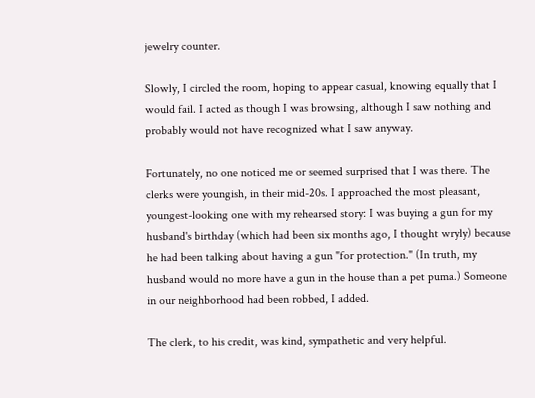jewelry counter.

Slowly, I circled the room, hoping to appear casual, knowing equally that I would fail. I acted as though I was browsing, although I saw nothing and probably would not have recognized what I saw anyway.

Fortunately, no one noticed me or seemed surprised that I was there. The clerks were youngish, in their mid-20s. I approached the most pleasant, youngest-looking one with my rehearsed story: I was buying a gun for my husband's birthday (which had been six months ago, I thought wryly) because he had been talking about having a gun "for protection." (In truth, my husband would no more have a gun in the house than a pet puma.) Someone in our neighborhood had been robbed, I added.

The clerk, to his credit, was kind, sympathetic and very helpful.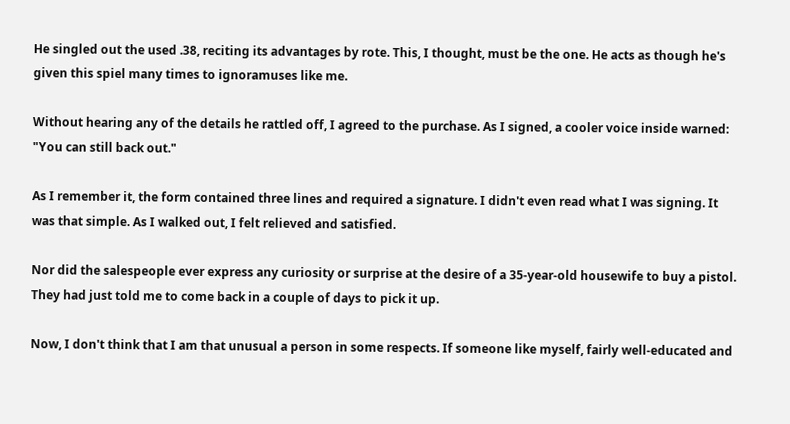He singled out the used .38, reciting its advantages by rote. This, I thought, must be the one. He acts as though he's given this spiel many times to ignoramuses like me.

Without hearing any of the details he rattled off, I agreed to the purchase. As I signed, a cooler voice inside warned: "You can still back out."

As I remember it, the form contained three lines and required a signature. I didn't even read what I was signing. It was that simple. As I walked out, I felt relieved and satisfied.

Nor did the salespeople ever express any curiosity or surprise at the desire of a 35-year-old housewife to buy a pistol. They had just told me to come back in a couple of days to pick it up.

Now, I don't think that I am that unusual a person in some respects. If someone like myself, fairly well-educated and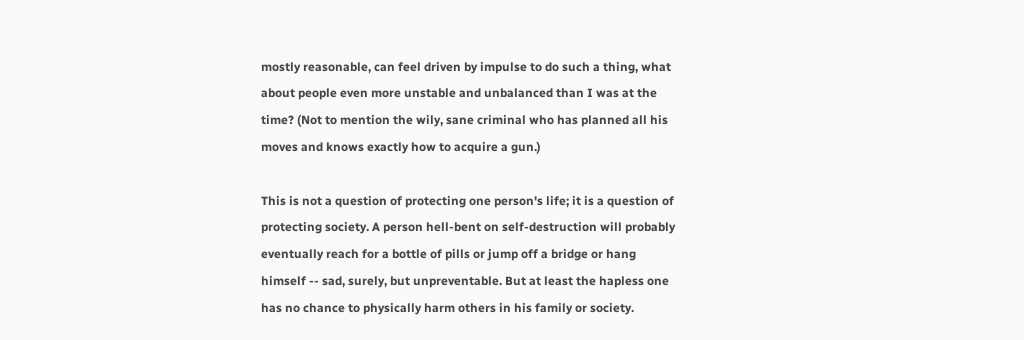mostly reasonable, can feel driven by impulse to do such a thing, what about people even more unstable and unbalanced than I was at the time? (Not to mention the wily, sane criminal who has planned all his moves and knows exactly how to acquire a gun.)

This is not a question of protecting one person's life; it is a question of protecting society. A person hell-bent on self-destruction will probably eventually reach for a bottle of pills or jump off a bridge or hang himself -- sad, surely, but unpreventable. But at least the hapless one has no chance to physically harm others in his family or society.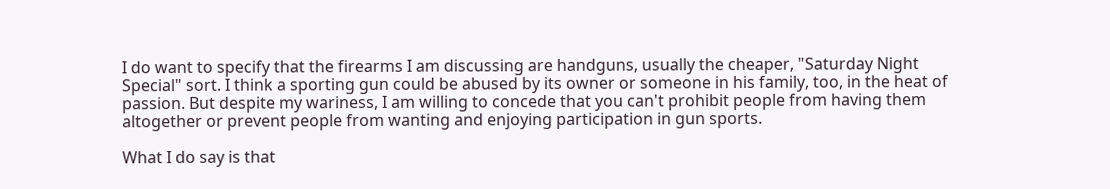I do want to specify that the firearms I am discussing are handguns, usually the cheaper, "Saturday Night Special" sort. I think a sporting gun could be abused by its owner or someone in his family, too, in the heat of passion. But despite my wariness, I am willing to concede that you can't prohibit people from having them altogether or prevent people from wanting and enjoying participation in gun sports.

What I do say is that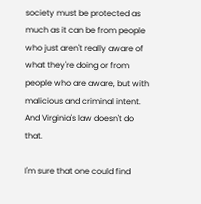society must be protected as much as it can be from people who just aren't really aware of what they're doing or from people who are aware, but with malicious and criminal intent. And Virginia's law doesn't do that.

I'm sure that one could find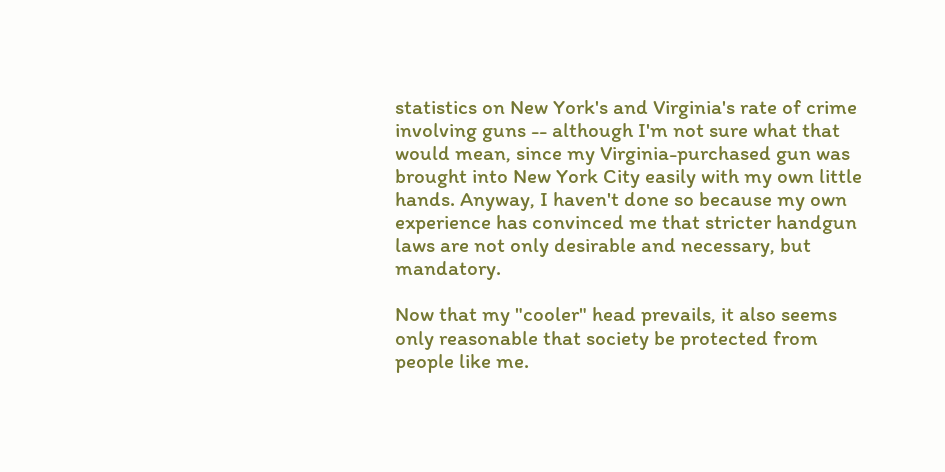statistics on New York's and Virginia's rate of crime involving guns -- although I'm not sure what that would mean, since my Virginia-purchased gun was brought into New York City easily with my own little hands. Anyway, I haven't done so because my own experience has convinced me that stricter handgun laws are not only desirable and necessary, but mandatory.

Now that my "cooler" head prevails, it also seems only reasonable that society be protected from people like me.